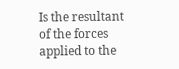Is the resultant of the forces applied to the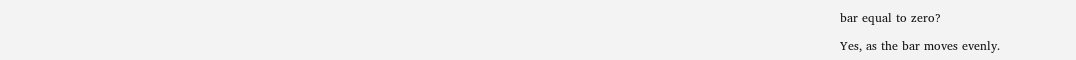bar equal to zero?

Yes, as the bar moves evenly.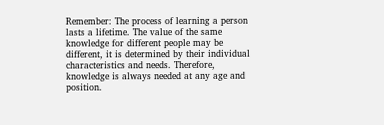Remember: The process of learning a person lasts a lifetime. The value of the same knowledge for different people may be different, it is determined by their individual characteristics and needs. Therefore, knowledge is always needed at any age and position.